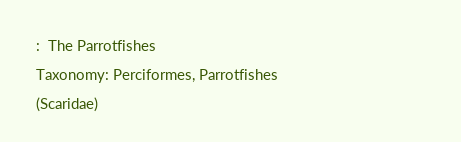:  The Parrotfishes
Taxonomy: Perciformes, Parrotfishes  (Scaridae)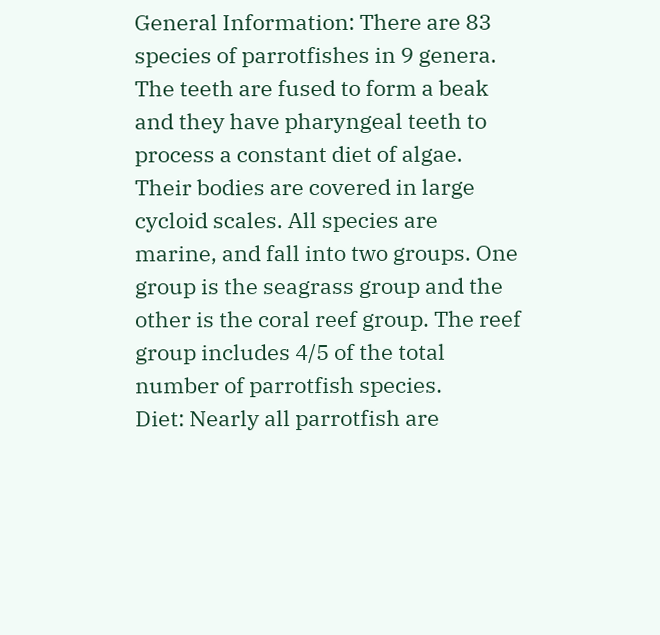General Information: There are 83 species of parrotfishes in 9 genera. The teeth are fused to form a beak and they have pharyngeal teeth to process a constant diet of algae. Their bodies are covered in large cycloid scales. All species are marine, and fall into two groups. One group is the seagrass group and the other is the coral reef group. The reef group includes 4/5 of the total number of parrotfish species.
Diet: Nearly all parrotfish are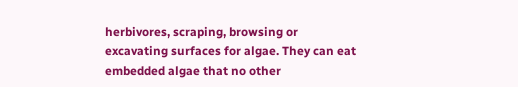herbivores, scraping, browsing or excavating surfaces for algae. They can eat embedded algae that no other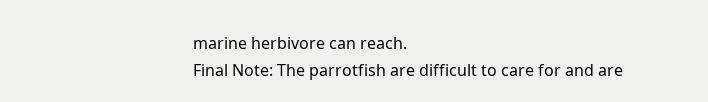marine herbivore can reach.
Final Note: The parrotfish are difficult to care for and are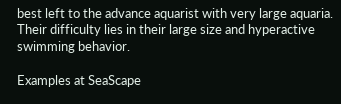best left to the advance aquarist with very large aquaria. Their difficulty lies in their large size and hyperactive swimming behavior.

Examples at SeaScape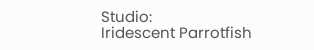Studio:
Iridescent Parrotfish